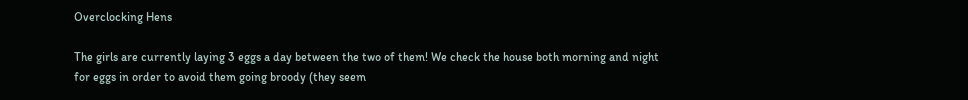Overclocking Hens

The girls are currently laying 3 eggs a day between the two of them! We check the house both morning and night for eggs in order to avoid them going broody (they seem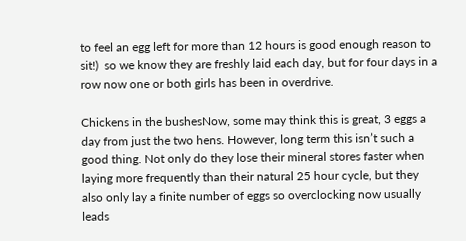to feel an egg left for more than 12 hours is good enough reason to sit!)  so we know they are freshly laid each day, but for four days in a row now one or both girls has been in overdrive.

Chickens in the bushesNow, some may think this is great, 3 eggs a day from just the two hens. However, long term this isn’t such a good thing. Not only do they lose their mineral stores faster when laying more frequently than their natural 25 hour cycle, but they also only lay a finite number of eggs so overclocking now usually leads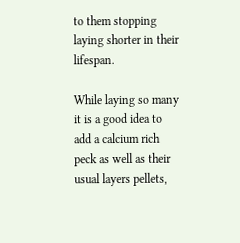to them stopping laying shorter in their lifespan.

While laying so many it is a good idea to add a calcium rich peck as well as their usual layers pellets,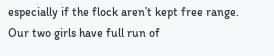especially if the flock aren’t kept free range. Our two girls have full run of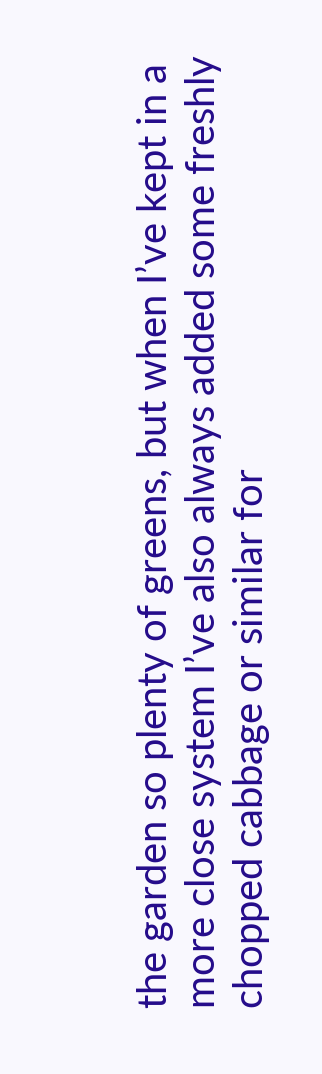the garden so plenty of greens, but when I’ve kept in a more close system I’ve also always added some freshly chopped cabbage or similar for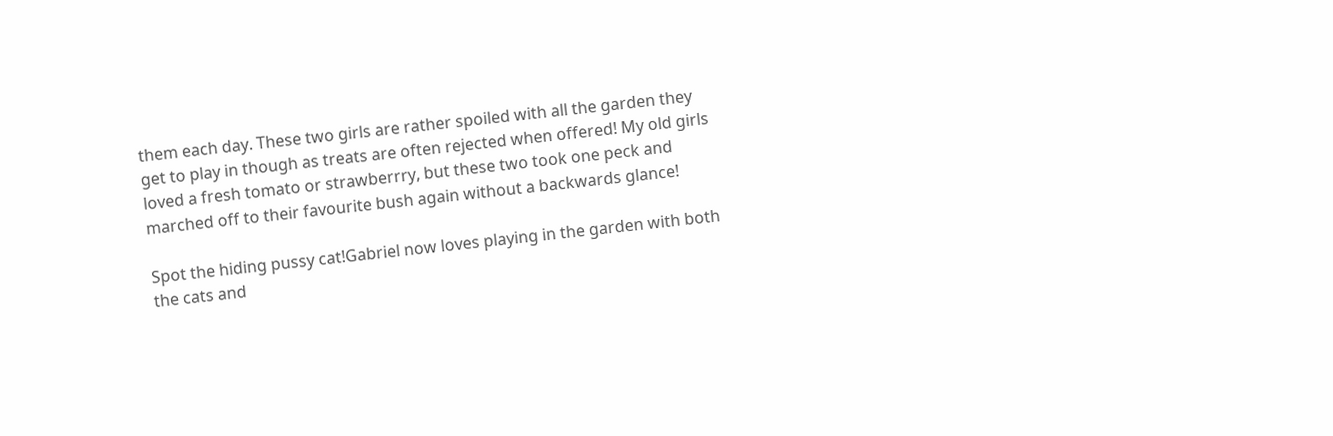them each day. These two girls are rather spoiled with all the garden they get to play in though as treats are often rejected when offered! My old girls loved a fresh tomato or strawberrry, but these two took one peck and marched off to their favourite bush again without a backwards glance!

Spot the hiding pussy cat!Gabriel now loves playing in the garden with both the cats and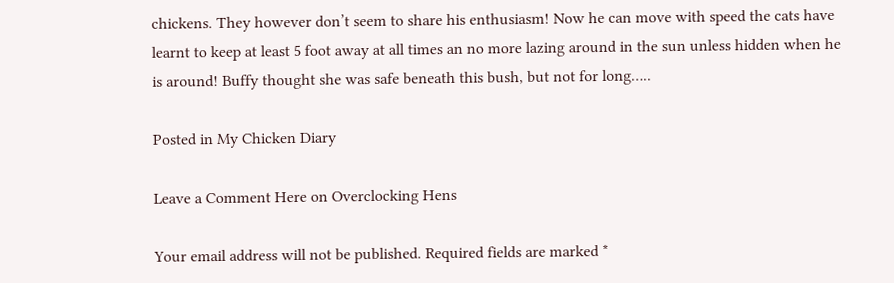chickens. They however don’t seem to share his enthusiasm! Now he can move with speed the cats have learnt to keep at least 5 foot away at all times an no more lazing around in the sun unless hidden when he is around! Buffy thought she was safe beneath this bush, but not for long…..

Posted in My Chicken Diary

Leave a Comment Here on Overclocking Hens

Your email address will not be published. Required fields are marked *